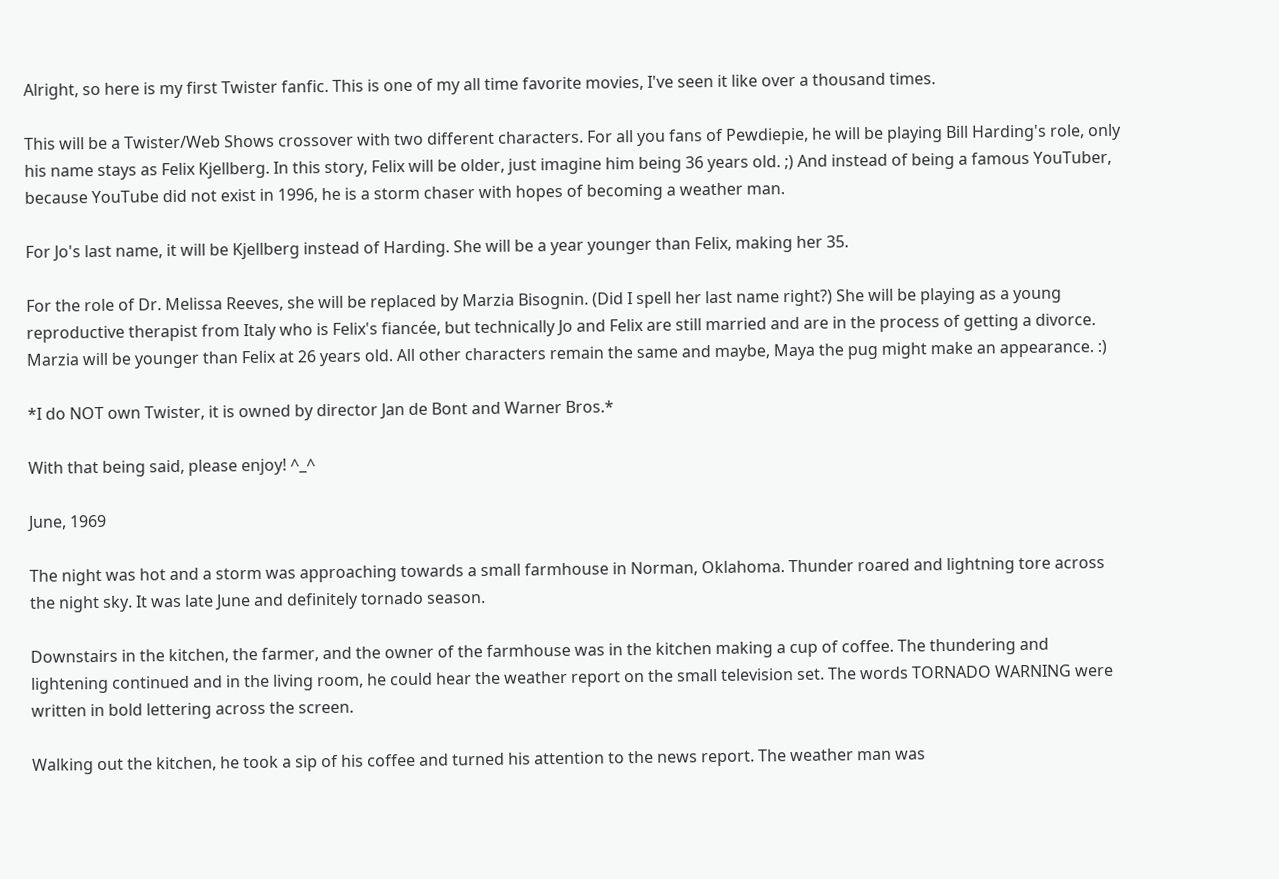Alright, so here is my first Twister fanfic. This is one of my all time favorite movies, I've seen it like over a thousand times.

This will be a Twister/Web Shows crossover with two different characters. For all you fans of Pewdiepie, he will be playing Bill Harding's role, only his name stays as Felix Kjellberg. In this story, Felix will be older, just imagine him being 36 years old. ;) And instead of being a famous YouTuber, because YouTube did not exist in 1996, he is a storm chaser with hopes of becoming a weather man.

For Jo's last name, it will be Kjellberg instead of Harding. She will be a year younger than Felix, making her 35.

For the role of Dr. Melissa Reeves, she will be replaced by Marzia Bisognin. (Did I spell her last name right?) She will be playing as a young reproductive therapist from Italy who is Felix's fiancée, but technically Jo and Felix are still married and are in the process of getting a divorce. Marzia will be younger than Felix at 26 years old. All other characters remain the same and maybe, Maya the pug might make an appearance. :)

*I do NOT own Twister, it is owned by director Jan de Bont and Warner Bros.*

With that being said, please enjoy! ^_^

June, 1969

The night was hot and a storm was approaching towards a small farmhouse in Norman, Oklahoma. Thunder roared and lightning tore across the night sky. It was late June and definitely tornado season.

Downstairs in the kitchen, the farmer, and the owner of the farmhouse was in the kitchen making a cup of coffee. The thundering and lightening continued and in the living room, he could hear the weather report on the small television set. The words TORNADO WARNING were written in bold lettering across the screen.

Walking out the kitchen, he took a sip of his coffee and turned his attention to the news report. The weather man was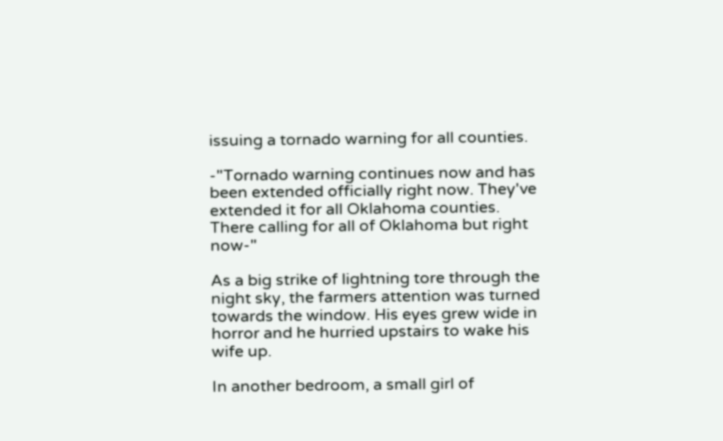issuing a tornado warning for all counties.

-"Tornado warning continues now and has been extended officially right now. They've extended it for all Oklahoma counties. There calling for all of Oklahoma but right now-"

As a big strike of lightning tore through the night sky, the farmers attention was turned towards the window. His eyes grew wide in horror and he hurried upstairs to wake his wife up.

In another bedroom, a small girl of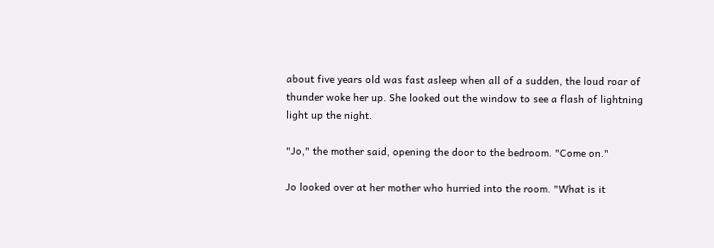about five years old was fast asleep when all of a sudden, the loud roar of thunder woke her up. She looked out the window to see a flash of lightning light up the night.

"Jo," the mother said, opening the door to the bedroom. "Come on."

Jo looked over at her mother who hurried into the room. "What is it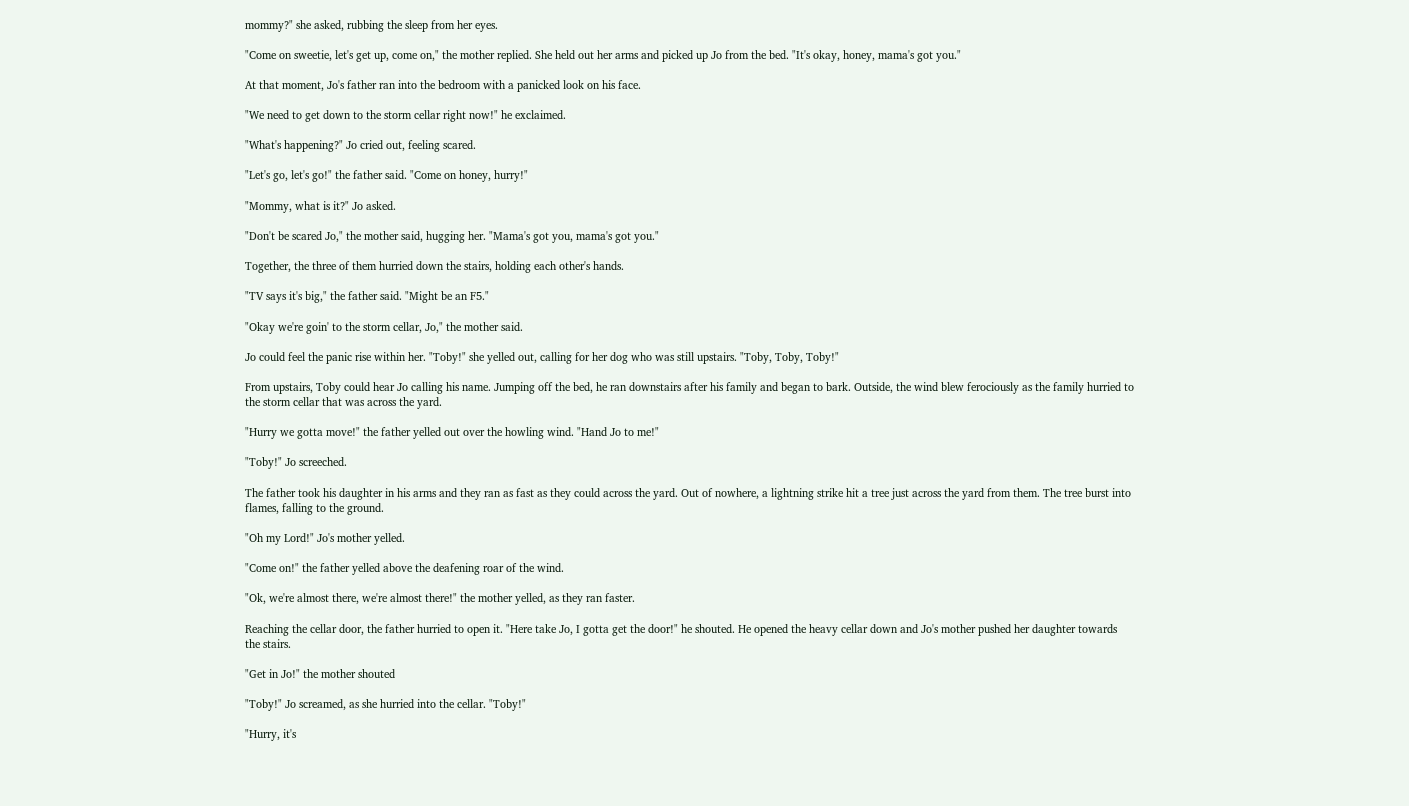mommy?" she asked, rubbing the sleep from her eyes.

"Come on sweetie, let's get up, come on," the mother replied. She held out her arms and picked up Jo from the bed. "It's okay, honey, mama's got you."

At that moment, Jo's father ran into the bedroom with a panicked look on his face.

"We need to get down to the storm cellar right now!" he exclaimed.

"What's happening?" Jo cried out, feeling scared.

"Let's go, let's go!" the father said. "Come on honey, hurry!"

"Mommy, what is it?" Jo asked.

"Don't be scared Jo," the mother said, hugging her. "Mama's got you, mama's got you."

Together, the three of them hurried down the stairs, holding each other's hands.

"TV says it's big," the father said. "Might be an F5."

"Okay we're goin' to the storm cellar, Jo," the mother said.

Jo could feel the panic rise within her. "Toby!" she yelled out, calling for her dog who was still upstairs. "Toby, Toby, Toby!"

From upstairs, Toby could hear Jo calling his name. Jumping off the bed, he ran downstairs after his family and began to bark. Outside, the wind blew ferociously as the family hurried to the storm cellar that was across the yard.

"Hurry we gotta move!" the father yelled out over the howling wind. "Hand Jo to me!"

"Toby!" Jo screeched.

The father took his daughter in his arms and they ran as fast as they could across the yard. Out of nowhere, a lightning strike hit a tree just across the yard from them. The tree burst into flames, falling to the ground.

"Oh my Lord!" Jo's mother yelled.

"Come on!" the father yelled above the deafening roar of the wind.

"Ok, we're almost there, we're almost there!" the mother yelled, as they ran faster.

Reaching the cellar door, the father hurried to open it. "Here take Jo, I gotta get the door!" he shouted. He opened the heavy cellar down and Jo's mother pushed her daughter towards the stairs.

"Get in Jo!" the mother shouted

"Toby!" Jo screamed, as she hurried into the cellar. "Toby!"

"Hurry, it's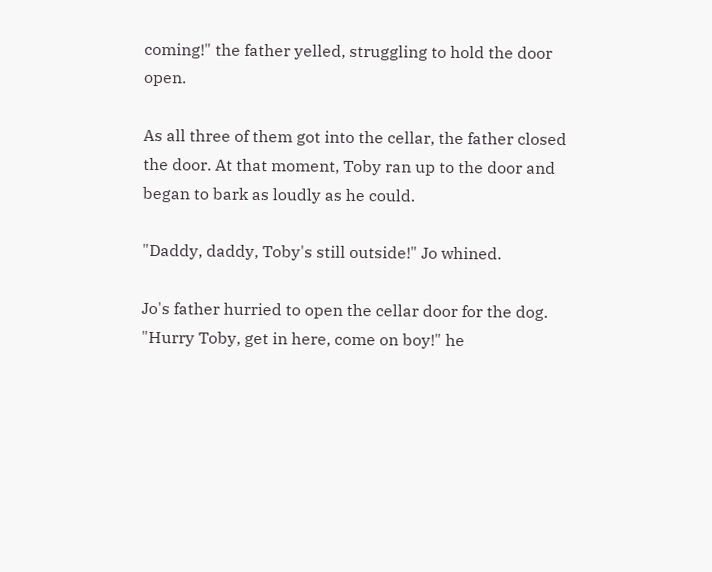coming!" the father yelled, struggling to hold the door open.

As all three of them got into the cellar, the father closed the door. At that moment, Toby ran up to the door and began to bark as loudly as he could.

"Daddy, daddy, Toby's still outside!" Jo whined.

Jo's father hurried to open the cellar door for the dog. "Hurry Toby, get in here, come on boy!" he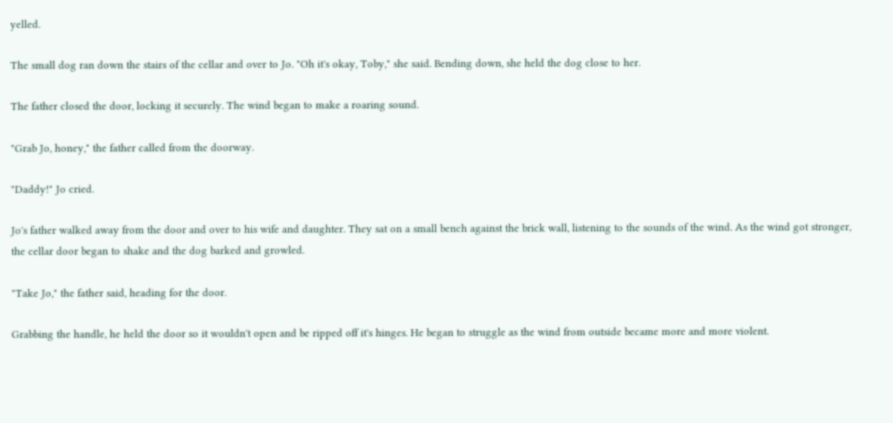yelled.

The small dog ran down the stairs of the cellar and over to Jo. "Oh it's okay, Toby," she said. Bending down, she held the dog close to her.

The father closed the door, locking it securely. The wind began to make a roaring sound.

"Grab Jo, honey," the father called from the doorway.

"Daddy!" Jo cried.

Jo's father walked away from the door and over to his wife and daughter. They sat on a small bench against the brick wall, listening to the sounds of the wind. As the wind got stronger, the cellar door began to shake and the dog barked and growled.

"Take Jo," the father said, heading for the door.

Grabbing the handle, he held the door so it wouldn't open and be ripped off it's hinges. He began to struggle as the wind from outside became more and more violent.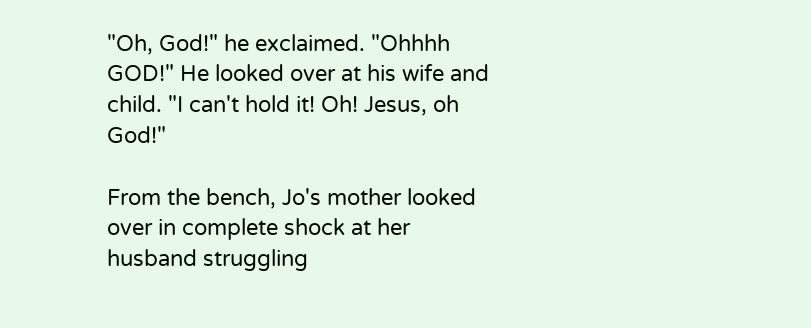"Oh, God!" he exclaimed. "Ohhhh GOD!" He looked over at his wife and child. "I can't hold it! Oh! Jesus, oh God!"

From the bench, Jo's mother looked over in complete shock at her husband struggling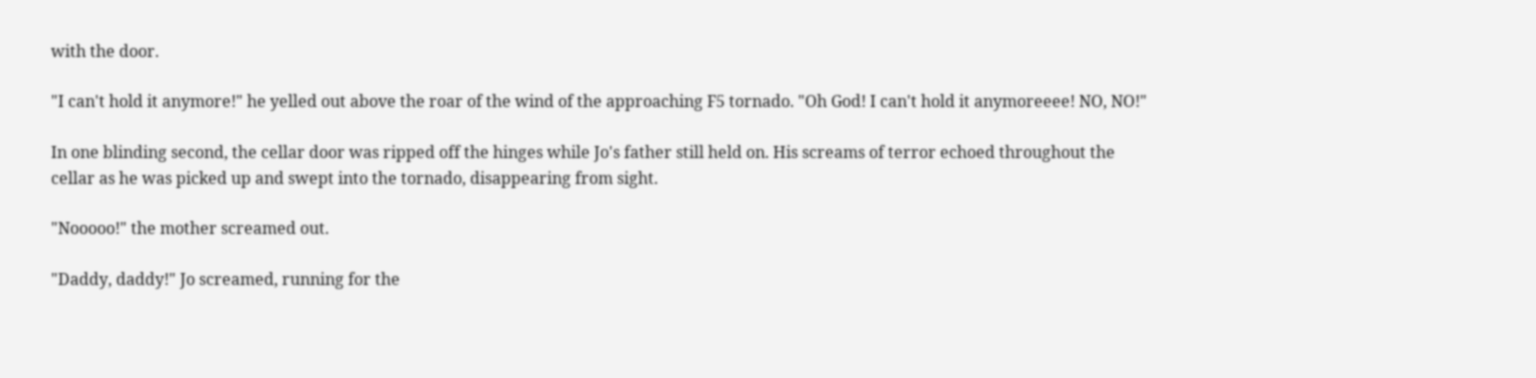with the door.

"I can't hold it anymore!" he yelled out above the roar of the wind of the approaching F5 tornado. "Oh God! I can't hold it anymoreeee! NO, NO!"

In one blinding second, the cellar door was ripped off the hinges while Jo's father still held on. His screams of terror echoed throughout the cellar as he was picked up and swept into the tornado, disappearing from sight.

"Nooooo!" the mother screamed out.

"Daddy, daddy!" Jo screamed, running for the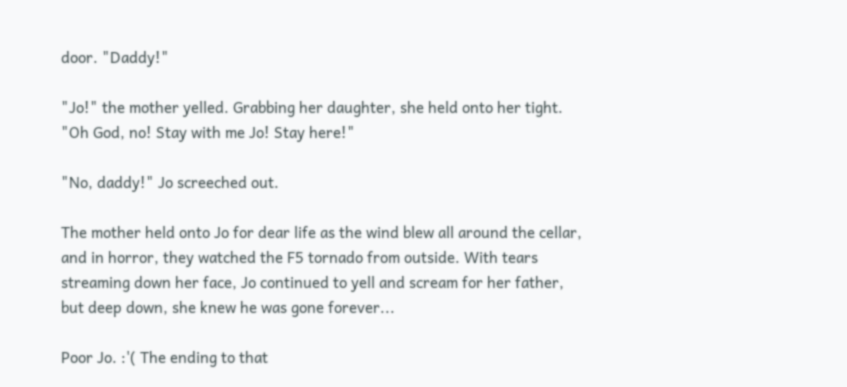door. "Daddy!"

"Jo!" the mother yelled. Grabbing her daughter, she held onto her tight. "Oh God, no! Stay with me Jo! Stay here!"

"No, daddy!" Jo screeched out.

The mother held onto Jo for dear life as the wind blew all around the cellar, and in horror, they watched the F5 tornado from outside. With tears streaming down her face, Jo continued to yell and scream for her father, but deep down, she knew he was gone forever...

Poor Jo. :'( The ending to that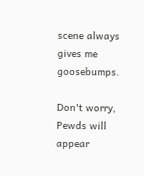scene always gives me goosebumps.

Don't worry, Pewds will appear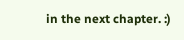in the next chapter. :)